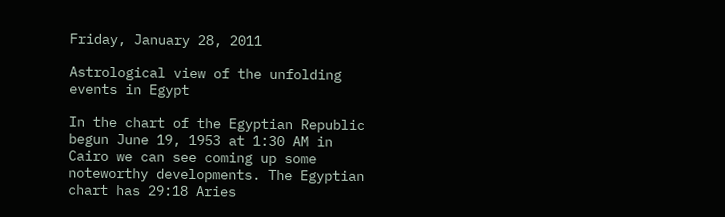Friday, January 28, 2011

Astrological view of the unfolding events in Egypt

In the chart of the Egyptian Republic begun June 19, 1953 at 1:30 AM in Cairo we can see coming up some noteworthy developments. The Egyptian chart has 29:18 Aries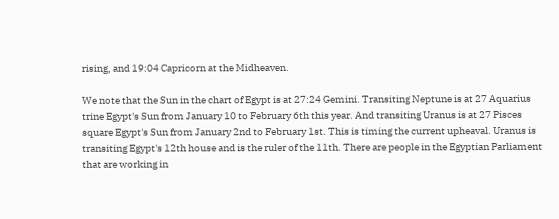rising, and 19:04 Capricorn at the Midheaven.

We note that the Sun in the chart of Egypt is at 27:24 Gemini. Transiting Neptune is at 27 Aquarius trine Egypt's Sun from January 10 to February 6th this year. And transiting Uranus is at 27 Pisces square Egypt's Sun from January 2nd to February 1st. This is timing the current upheaval. Uranus is transiting Egypt's 12th house and is the ruler of the 11th. There are people in the Egyptian Parliament that are working in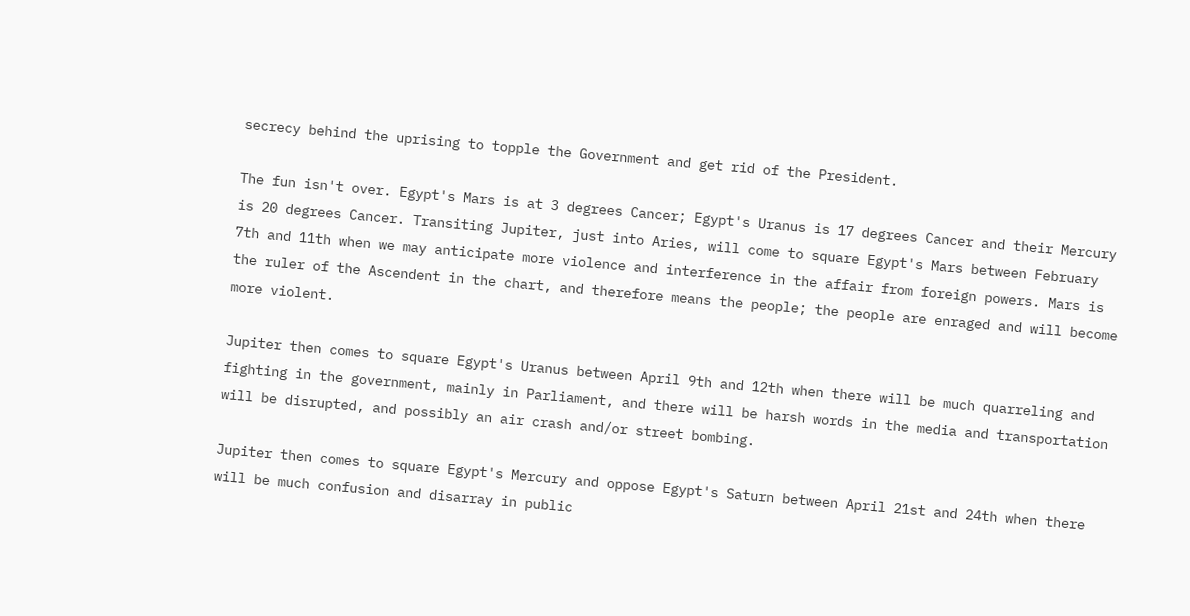secrecy behind the uprising to topple the Government and get rid of the President.

The fun isn't over. Egypt's Mars is at 3 degrees Cancer; Egypt's Uranus is 17 degrees Cancer and their Mercury is 20 degrees Cancer. Transiting Jupiter, just into Aries, will come to square Egypt's Mars between February 7th and 11th when we may anticipate more violence and interference in the affair from foreign powers. Mars is the ruler of the Ascendent in the chart, and therefore means the people; the people are enraged and will become more violent.

Jupiter then comes to square Egypt's Uranus between April 9th and 12th when there will be much quarreling and fighting in the government, mainly in Parliament, and there will be harsh words in the media and transportation will be disrupted, and possibly an air crash and/or street bombing.

Jupiter then comes to square Egypt's Mercury and oppose Egypt's Saturn between April 21st and 24th when there will be much confusion and disarray in public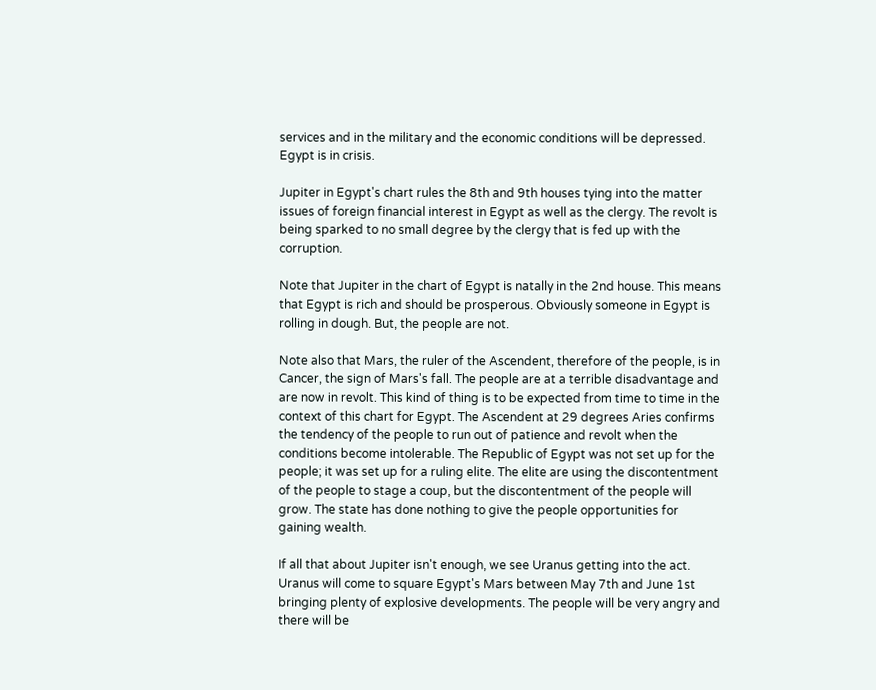services and in the military and the economic conditions will be depressed. Egypt is in crisis.

Jupiter in Egypt's chart rules the 8th and 9th houses tying into the matter issues of foreign financial interest in Egypt as well as the clergy. The revolt is being sparked to no small degree by the clergy that is fed up with the corruption.

Note that Jupiter in the chart of Egypt is natally in the 2nd house. This means that Egypt is rich and should be prosperous. Obviously someone in Egypt is rolling in dough. But, the people are not.

Note also that Mars, the ruler of the Ascendent, therefore of the people, is in Cancer, the sign of Mars's fall. The people are at a terrible disadvantage and are now in revolt. This kind of thing is to be expected from time to time in the context of this chart for Egypt. The Ascendent at 29 degrees Aries confirms the tendency of the people to run out of patience and revolt when the conditions become intolerable. The Republic of Egypt was not set up for the people; it was set up for a ruling elite. The elite are using the discontentment of the people to stage a coup, but the discontentment of the people will grow. The state has done nothing to give the people opportunities for gaining wealth.

If all that about Jupiter isn't enough, we see Uranus getting into the act. Uranus will come to square Egypt's Mars between May 7th and June 1st bringing plenty of explosive developments. The people will be very angry and there will be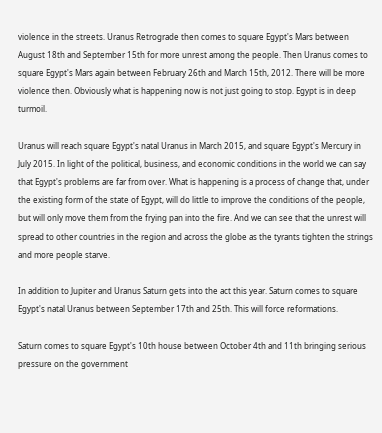violence in the streets. Uranus Retrograde then comes to square Egypt's Mars between August 18th and September 15th for more unrest among the people. Then Uranus comes to square Egypt's Mars again between February 26th and March 15th, 2012. There will be more violence then. Obviously what is happening now is not just going to stop. Egypt is in deep turmoil.

Uranus will reach square Egypt's natal Uranus in March 2015, and square Egypt's Mercury in July 2015. In light of the political, business, and economic conditions in the world we can say that Egypt's problems are far from over. What is happening is a process of change that, under the existing form of the state of Egypt, will do little to improve the conditions of the people, but will only move them from the frying pan into the fire. And we can see that the unrest will spread to other countries in the region and across the globe as the tyrants tighten the strings and more people starve.

In addition to Jupiter and Uranus Saturn gets into the act this year. Saturn comes to square Egypt's natal Uranus between September 17th and 25th. This will force reformations.

Saturn comes to square Egypt's 10th house between October 4th and 11th bringing serious pressure on the government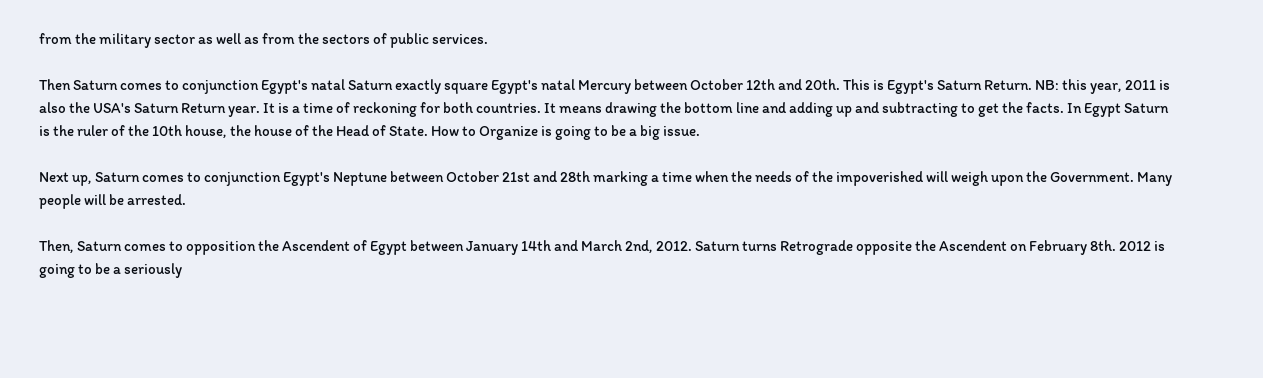from the military sector as well as from the sectors of public services.

Then Saturn comes to conjunction Egypt's natal Saturn exactly square Egypt's natal Mercury between October 12th and 20th. This is Egypt's Saturn Return. NB: this year, 2011 is also the USA's Saturn Return year. It is a time of reckoning for both countries. It means drawing the bottom line and adding up and subtracting to get the facts. In Egypt Saturn is the ruler of the 10th house, the house of the Head of State. How to Organize is going to be a big issue.

Next up, Saturn comes to conjunction Egypt's Neptune between October 21st and 28th marking a time when the needs of the impoverished will weigh upon the Government. Many people will be arrested.

Then, Saturn comes to opposition the Ascendent of Egypt between January 14th and March 2nd, 2012. Saturn turns Retrograde opposite the Ascendent on February 8th. 2012 is going to be a seriously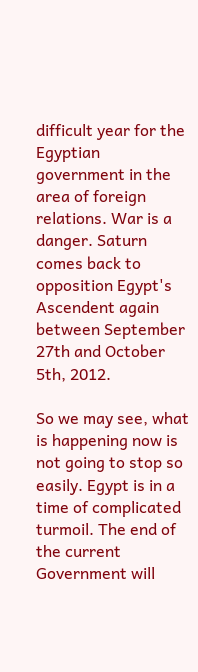difficult year for the Egyptian government in the area of foreign relations. War is a danger. Saturn comes back to opposition Egypt's Ascendent again between September 27th and October 5th, 2012.

So we may see, what is happening now is not going to stop so easily. Egypt is in a time of complicated turmoil. The end of the current Government will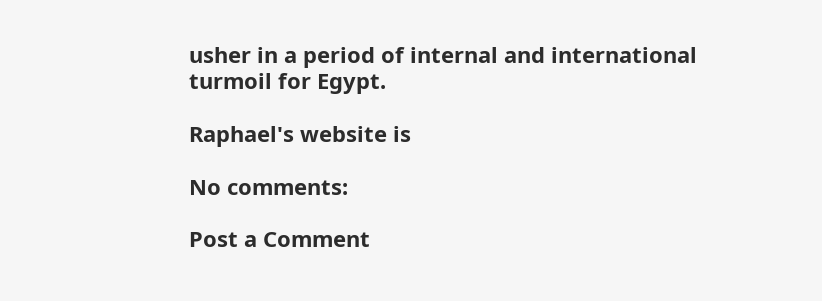usher in a period of internal and international turmoil for Egypt.

Raphael's website is

No comments:

Post a Comment